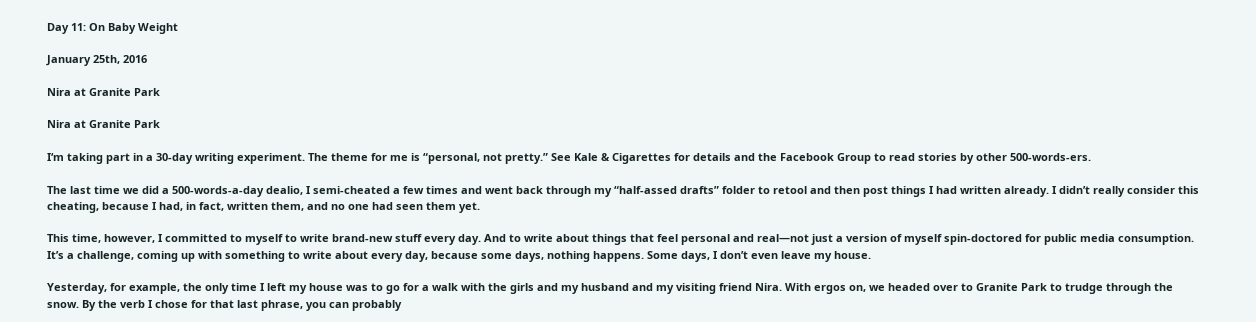Day 11: On Baby Weight

January 25th, 2016

Nira at Granite Park

Nira at Granite Park

I‘m taking part in a 30-day writing experiment. The theme for me is “personal, not pretty.” See Kale & Cigarettes for details and the Facebook Group to read stories by other 500-words-ers.

The last time we did a 500-words-a-day dealio, I semi-cheated a few times and went back through my “half-assed drafts” folder to retool and then post things I had written already. I didn’t really consider this cheating, because I had, in fact, written them, and no one had seen them yet.

This time, however, I committed to myself to write brand-new stuff every day. And to write about things that feel personal and real—not just a version of myself spin-doctored for public media consumption. It’s a challenge, coming up with something to write about every day, because some days, nothing happens. Some days, I don’t even leave my house.

Yesterday, for example, the only time I left my house was to go for a walk with the girls and my husband and my visiting friend Nira. With ergos on, we headed over to Granite Park to trudge through the snow. By the verb I chose for that last phrase, you can probably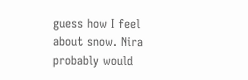guess how I feel about snow. Nira probably would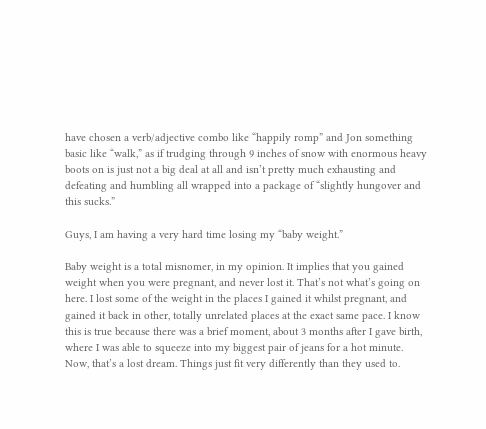have chosen a verb/adjective combo like “happily romp” and Jon something basic like “walk,” as if trudging through 9 inches of snow with enormous heavy boots on is just not a big deal at all and isn’t pretty much exhausting and defeating and humbling all wrapped into a package of “slightly hungover and this sucks.”

Guys, I am having a very hard time losing my “baby weight.”

Baby weight is a total misnomer, in my opinion. It implies that you gained weight when you were pregnant, and never lost it. That’s not what’s going on here. I lost some of the weight in the places I gained it whilst pregnant, and gained it back in other, totally unrelated places at the exact same pace. I know this is true because there was a brief moment, about 3 months after I gave birth, where I was able to squeeze into my biggest pair of jeans for a hot minute. Now, that’s a lost dream. Things just fit very differently than they used to.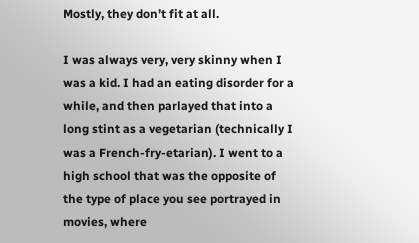Mostly, they don’t fit at all.

I was always very, very skinny when I was a kid. I had an eating disorder for a while, and then parlayed that into a long stint as a vegetarian (technically I was a French-fry-etarian). I went to a high school that was the opposite of the type of place you see portrayed in movies, where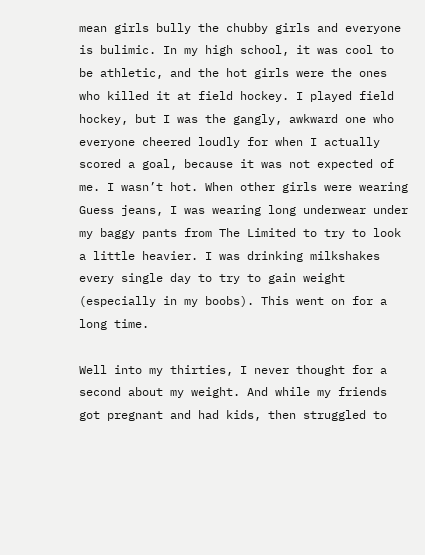mean girls bully the chubby girls and everyone is bulimic. In my high school, it was cool to be athletic, and the hot girls were the ones who killed it at field hockey. I played field hockey, but I was the gangly, awkward one who everyone cheered loudly for when I actually scored a goal, because it was not expected of me. I wasn’t hot. When other girls were wearing Guess jeans, I was wearing long underwear under my baggy pants from The Limited to try to look a little heavier. I was drinking milkshakes every single day to try to gain weight (especially in my boobs). This went on for a long time.

Well into my thirties, I never thought for a second about my weight. And while my friends got pregnant and had kids, then struggled to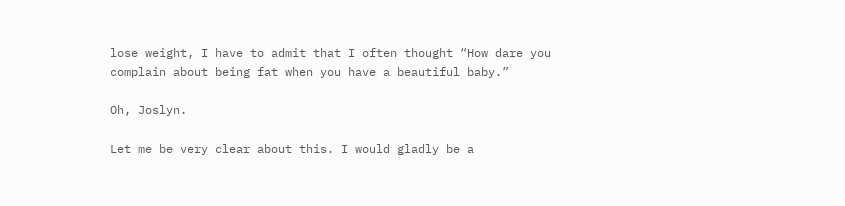lose weight, I have to admit that I often thought “How dare you complain about being fat when you have a beautiful baby.”

Oh, Joslyn.

Let me be very clear about this. I would gladly be a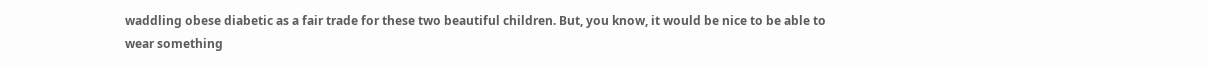waddling obese diabetic as a fair trade for these two beautiful children. But, you know, it would be nice to be able to wear something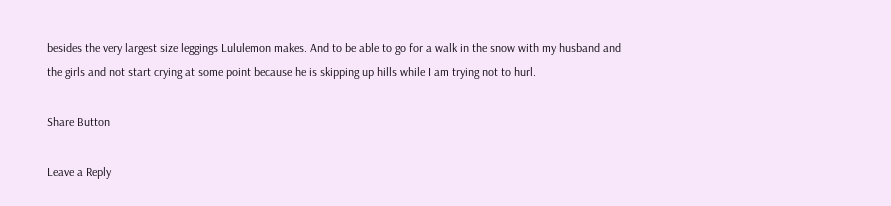besides the very largest size leggings Lululemon makes. And to be able to go for a walk in the snow with my husband and the girls and not start crying at some point because he is skipping up hills while I am trying not to hurl.

Share Button

Leave a Reply